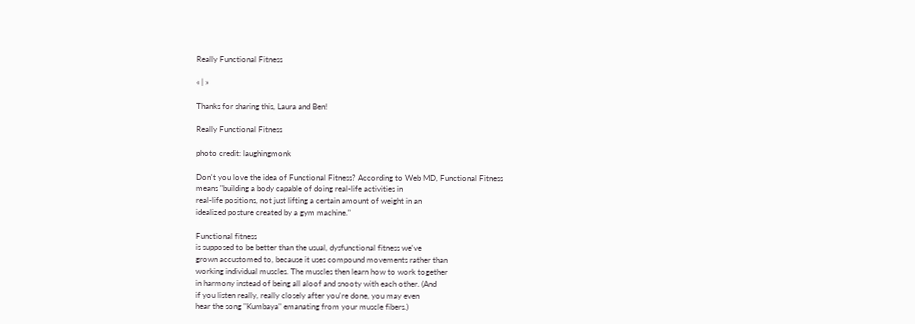Really Functional Fitness

« | »

Thanks for sharing this, Laura and Ben!

Really Functional Fitness

photo credit: laughingmonk

Don't you love the idea of Functional Fitness? According to Web MD, Functional Fitness
means "building a body capable of doing real-life activities in
real-life positions, not just lifting a certain amount of weight in an
idealized posture created by a gym machine."

Functional fitness
is supposed to be better than the usual, dysfunctional fitness we've
grown accustomed to, because it uses compound movements rather than
working individual muscles. The muscles then learn how to work together
in harmony instead of being all aloof and snooty with each other. (And
if you listen really, really closely after you're done, you may even
hear the song "Kumbaya" emanating from your muscle fibers.)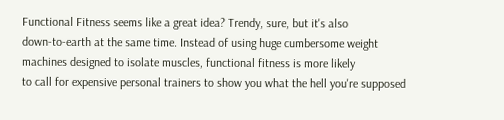Functional Fitness seems like a great idea? Trendy, sure, but it's also
down-to-earth at the same time. Instead of using huge cumbersome weight
machines designed to isolate muscles, functional fitness is more likely
to call for expensive personal trainers to show you what the hell you're supposed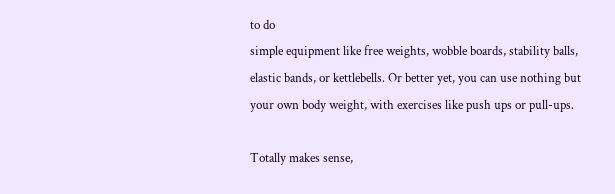to do
simple equipment like free weights, wobble boards, stability balls,
elastic bands, or kettlebells. Or better yet, you can use nothing but
your own body weight, with exercises like push ups or pull-ups.

Totally makes sense,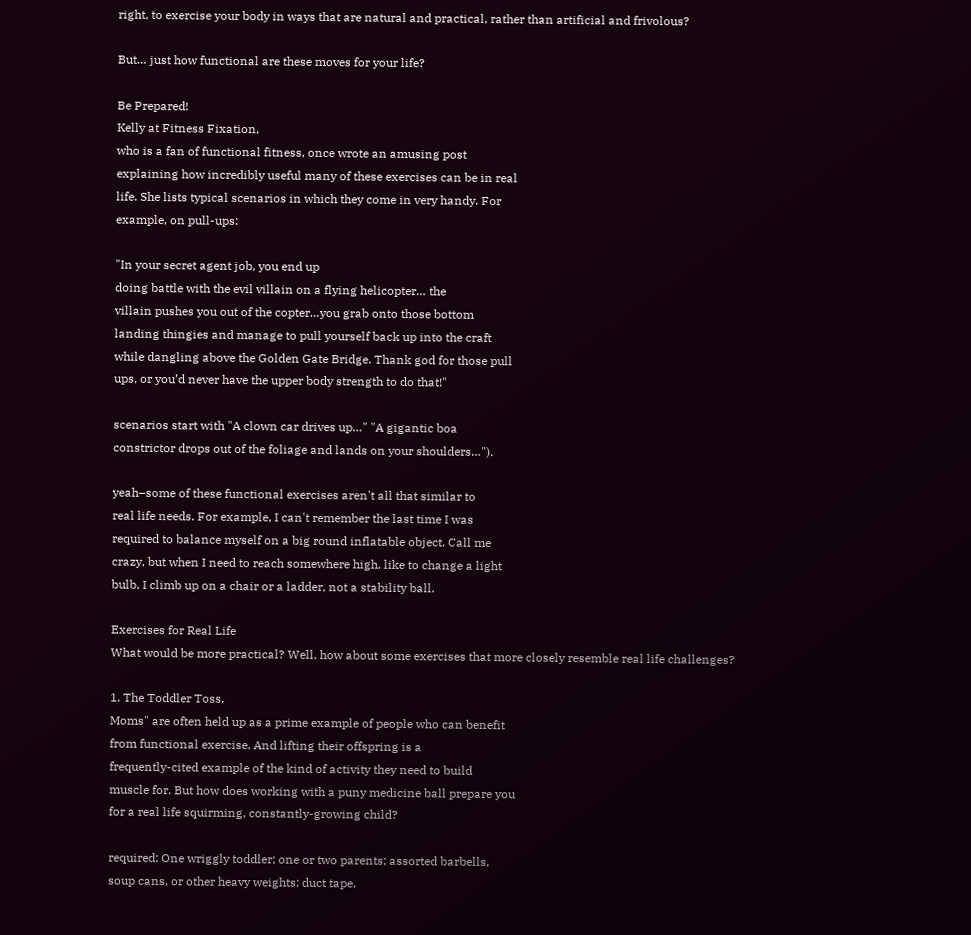right, to exercise your body in ways that are natural and practical, rather than artificial and frivolous?

But… just how functional are these moves for your life?

Be Prepared!
Kelly at Fitness Fixation,
who is a fan of functional fitness, once wrote an amusing post
explaining how incredibly useful many of these exercises can be in real
life. She lists typical scenarios in which they come in very handy. For
example, on pull-ups:

"In your secret agent job, you end up
doing battle with the evil villain on a flying helicopter… the
villain pushes you out of the copter…you grab onto those bottom
landing thingies and manage to pull yourself back up into the craft
while dangling above the Golden Gate Bridge. Thank god for those pull
ups, or you’d never have the upper body strength to do that!"

scenarios start with "A clown car drives up…" "A gigantic boa
constrictor drops out of the foliage and lands on your shoulders…").

yeah–some of these functional exercises aren't all that similar to
real life needs. For example, I can't remember the last time I was
required to balance myself on a big round inflatable object. Call me
crazy, but when I need to reach somewhere high, like to change a light
bulb, I climb up on a chair or a ladder, not a stability ball.

Exercises for Real Life
What would be more practical? Well, how about some exercises that more closely resemble real life challenges?

1. The Toddler Toss.
Moms" are often held up as a prime example of people who can benefit
from functional exercise. And lifting their offspring is a
frequently-cited example of the kind of activity they need to build
muscle for. But how does working with a puny medicine ball prepare you
for a real life squirming, constantly-growing child?

required: One wriggly toddler; one or two parents; assorted barbells,
soup cans, or other heavy weights; duct tape,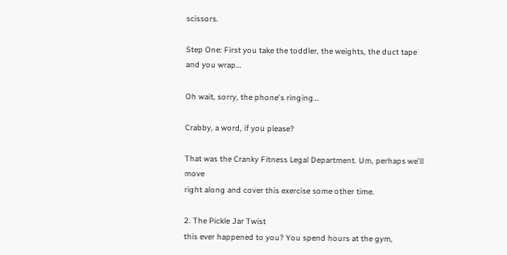scissors.

Step One: First you take the toddler, the weights, the duct tape and you wrap…

Oh wait, sorry, the phone's ringing…

Crabby, a word, if you please?

That was the Cranky Fitness Legal Department. Um, perhaps we'll move
right along and cover this exercise some other time.

2. The Pickle Jar Twist
this ever happened to you? You spend hours at the gym,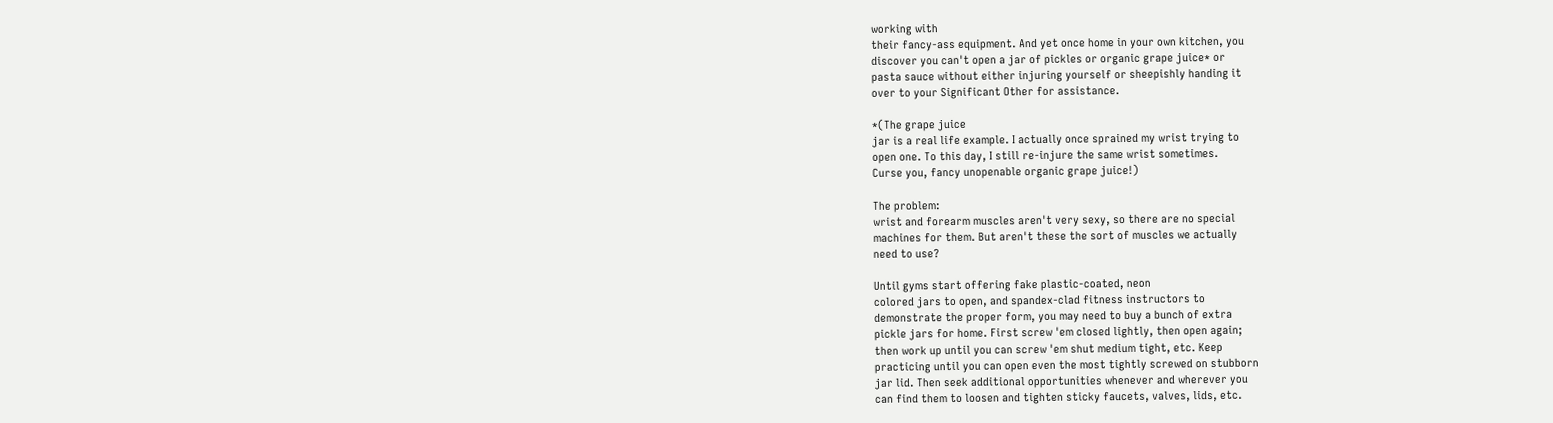working with
their fancy-ass equipment. And yet once home in your own kitchen, you
discover you can't open a jar of pickles or organic grape juice* or
pasta sauce without either injuring yourself or sheepishly handing it
over to your Significant Other for assistance.

*(The grape juice
jar is a real life example. I actually once sprained my wrist trying to
open one. To this day, I still re-injure the same wrist sometimes.
Curse you, fancy unopenable organic grape juice!)

The problem:
wrist and forearm muscles aren't very sexy, so there are no special
machines for them. But aren't these the sort of muscles we actually
need to use?

Until gyms start offering fake plastic-coated, neon
colored jars to open, and spandex-clad fitness instructors to
demonstrate the proper form, you may need to buy a bunch of extra
pickle jars for home. First screw 'em closed lightly, then open again;
then work up until you can screw 'em shut medium tight, etc. Keep
practicing until you can open even the most tightly screwed on stubborn
jar lid. Then seek additional opportunities whenever and wherever you
can find them to loosen and tighten sticky faucets, valves, lids, etc.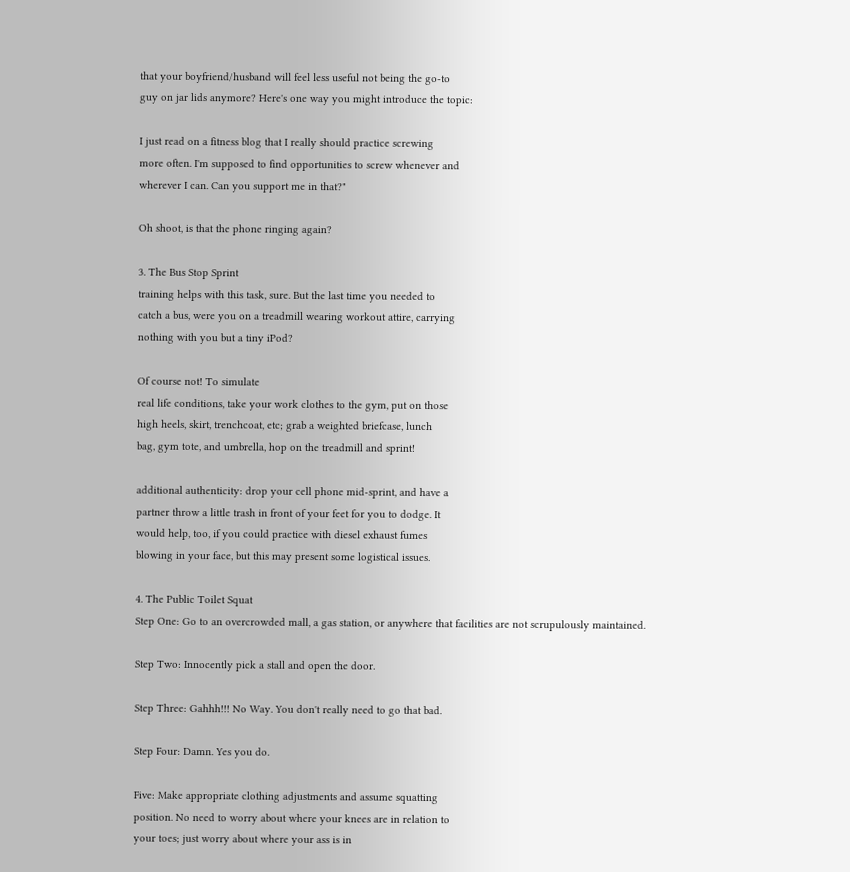that your boyfriend/husband will feel less useful not being the go-to
guy on jar lids anymore? Here's one way you might introduce the topic:

I just read on a fitness blog that I really should practice screwing
more often. I'm supposed to find opportunities to screw whenever and
wherever I can. Can you support me in that?"

Oh shoot, is that the phone ringing again?

3. The Bus Stop Sprint
training helps with this task, sure. But the last time you needed to
catch a bus, were you on a treadmill wearing workout attire, carrying
nothing with you but a tiny iPod?

Of course not! To simulate
real life conditions, take your work clothes to the gym, put on those
high heels, skirt, trenchcoat, etc; grab a weighted briefcase, lunch
bag, gym tote, and umbrella, hop on the treadmill and sprint!

additional authenticity: drop your cell phone mid-sprint, and have a
partner throw a little trash in front of your feet for you to dodge. It
would help, too, if you could practice with diesel exhaust fumes
blowing in your face, but this may present some logistical issues.

4. The Public Toilet Squat
Step One: Go to an overcrowded mall, a gas station, or anywhere that facilities are not scrupulously maintained.

Step Two: Innocently pick a stall and open the door.

Step Three: Gahhh!!! No Way. You don't really need to go that bad.

Step Four: Damn. Yes you do.

Five: Make appropriate clothing adjustments and assume squatting
position. No need to worry about where your knees are in relation to
your toes; just worry about where your ass is in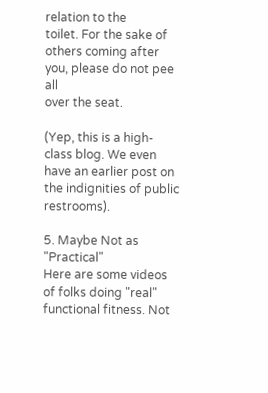relation to the
toilet. For the sake of others coming after you, please do not pee all
over the seat.

(Yep, this is a high-class blog. We even have an earlier post on the indignities of public restrooms).

5. Maybe Not as "Practical"
Here are some videos of folks doing "real" functional fitness. Not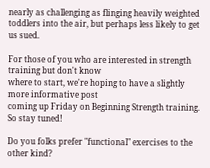nearly as challenging as flinging heavily weighted toddlers into the air, but perhaps less likely to get us sued.

For those of you who are interested in strength training but don't know
where to start, we're hoping to have a slightly more informative post
coming up Friday on Beginning Strength training. So stay tuned!

Do you folks prefer "functional" exercises to the other kind?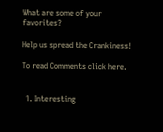What are some of your favorites?

Help us spread the Crankiness!

To read Comments click here.


  1. Interesting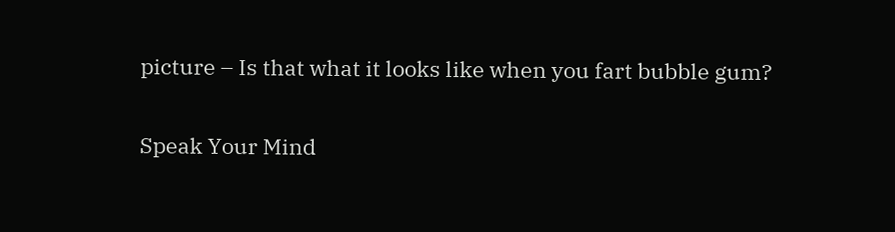picture – Is that what it looks like when you fart bubble gum?

Speak Your Mind